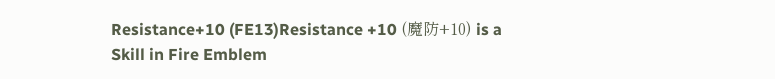Resistance+10 (FE13)Resistance +10 (魔防+10) is a Skill in Fire Emblem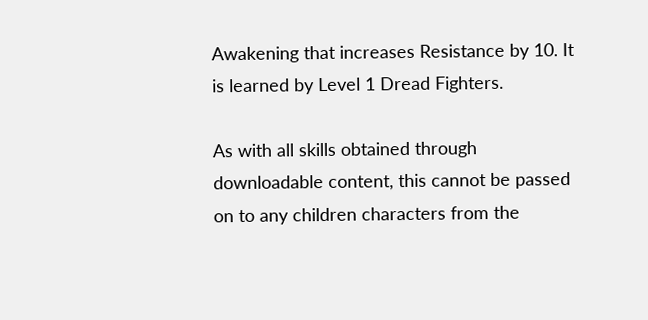Awakening that increases Resistance by 10. It is learned by Level 1 Dread Fighters.

As with all skills obtained through downloadable content, this cannot be passed on to any children characters from the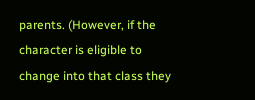parents. (However, if the character is eligible to change into that class they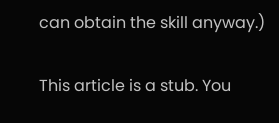can obtain the skill anyway.)

This article is a stub. You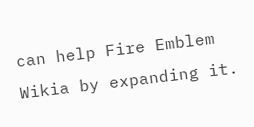can help Fire Emblem Wikia by expanding it.